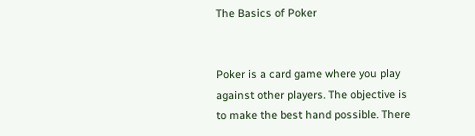The Basics of Poker


Poker is a card game where you play against other players. The objective is to make the best hand possible. There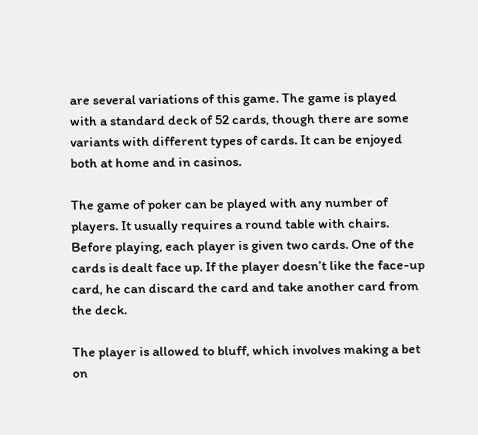are several variations of this game. The game is played with a standard deck of 52 cards, though there are some variants with different types of cards. It can be enjoyed both at home and in casinos.

The game of poker can be played with any number of players. It usually requires a round table with chairs. Before playing, each player is given two cards. One of the cards is dealt face up. If the player doesn’t like the face-up card, he can discard the card and take another card from the deck.

The player is allowed to bluff, which involves making a bet on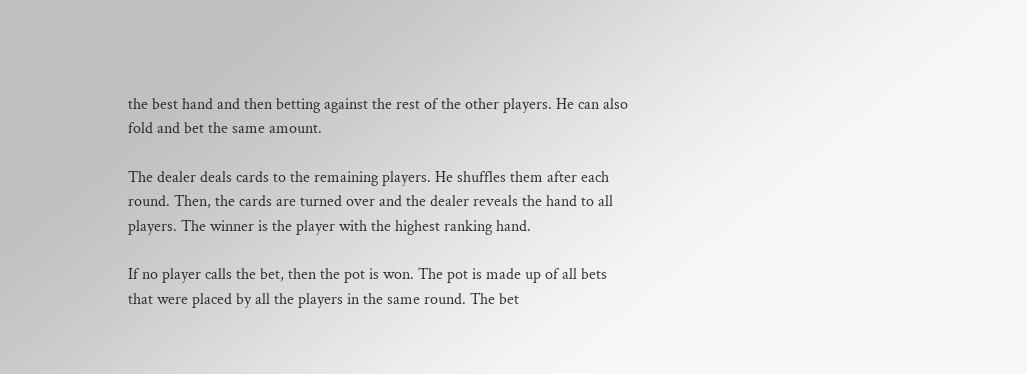the best hand and then betting against the rest of the other players. He can also fold and bet the same amount.

The dealer deals cards to the remaining players. He shuffles them after each round. Then, the cards are turned over and the dealer reveals the hand to all players. The winner is the player with the highest ranking hand.

If no player calls the bet, then the pot is won. The pot is made up of all bets that were placed by all the players in the same round. The bet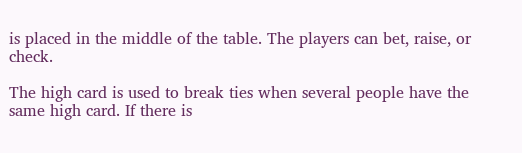is placed in the middle of the table. The players can bet, raise, or check.

The high card is used to break ties when several people have the same high card. If there is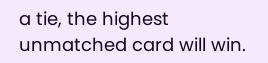a tie, the highest unmatched card will win.